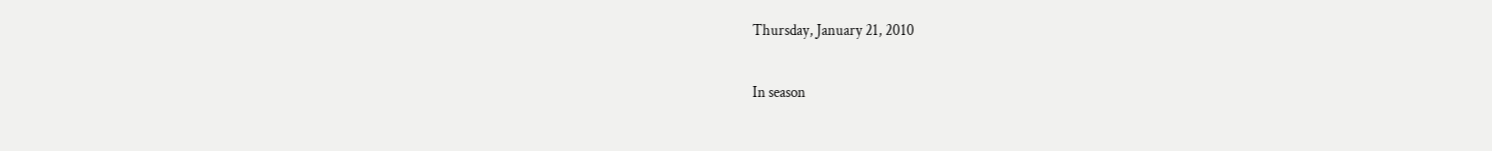Thursday, January 21, 2010

In season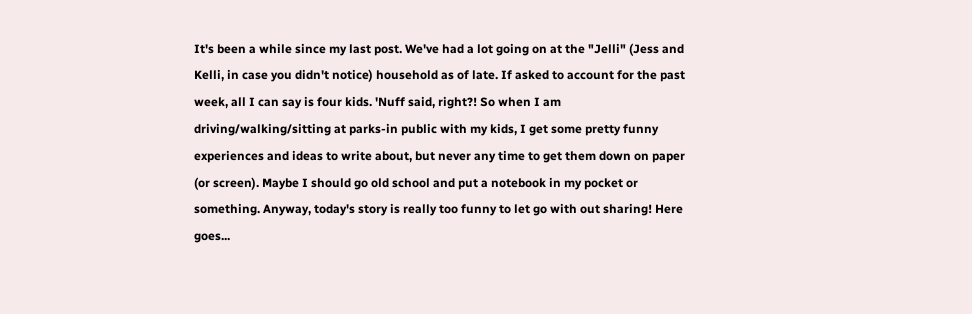It's been a while since my last post. We've had a lot going on at the "Jelli" (Jess and Kelli, in case you didn't notice) household as of late. If asked to account for the past week, all I can say is four kids. 'Nuff said, right?! So when I am driving/walking/sitting at parks-in public with my kids, I get some pretty funny experiences and ideas to write about, but never any time to get them down on paper (or screen). Maybe I should go old school and put a notebook in my pocket or something. Anyway, today's story is really too funny to let go with out sharing! Here goes...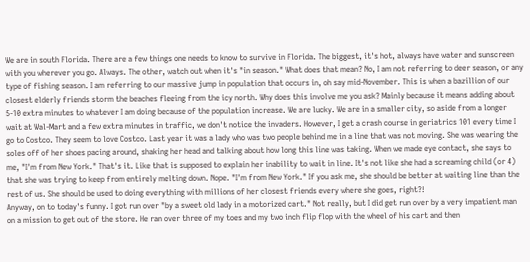We are in south Florida. There are a few things one needs to know to survive in Florida. The biggest, it's hot, always have water and sunscreen with you wherever you go. Always. The other, watch out when it's "in season." What does that mean? No, I am not referring to deer season, or any type of fishing season. I am referring to our massive jump in population that occurs in, oh say mid-November. This is when a bazillion of our closest elderly friends storm the beaches fleeing from the icy north. Why does this involve me you ask? Mainly because it means adding about 5-10 extra minutes to whatever I am doing because of the population increase. We are lucky. We are in a smaller city, so aside from a longer wait at Wal-Mart and a few extra minutes in traffic, we don't notice the invaders. However, I get a crash course in geriatrics 101 every time I go to Costco. They seem to love Costco. Last year it was a lady who was two people behind me in a line that was not moving. She was wearing the soles off of her shoes pacing around, shaking her head and talking about how long this line was taking. When we made eye contact, she says to me, "I'm from New York." That's it. Like that is supposed to explain her inability to wait in line. It's not like she had a screaming child (or 4) that she was trying to keep from entirely melting down. Nope. "I'm from New York." If you ask me, she should be better at waiting line than the rest of us. She should be used to doing everything with millions of her closest friends every where she goes, right?!
Anyway, on to today's funny. I got run over "by a sweet old lady in a motorized cart." Not really, but I did get run over by a very impatient man on a mission to get out of the store. He ran over three of my toes and my two inch flip flop with the wheel of his cart and then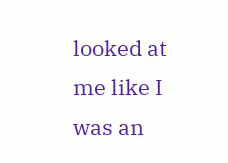looked at me like I was an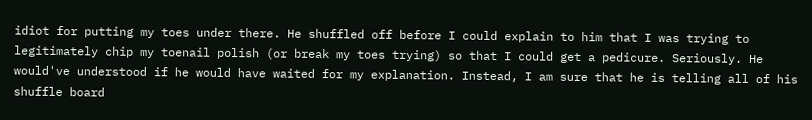idiot for putting my toes under there. He shuffled off before I could explain to him that I was trying to legitimately chip my toenail polish (or break my toes trying) so that I could get a pedicure. Seriously. He would've understood if he would have waited for my explanation. Instead, I am sure that he is telling all of his shuffle board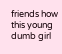friends how this young dumb girl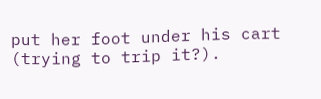put her foot under his cart (trying to trip it?).